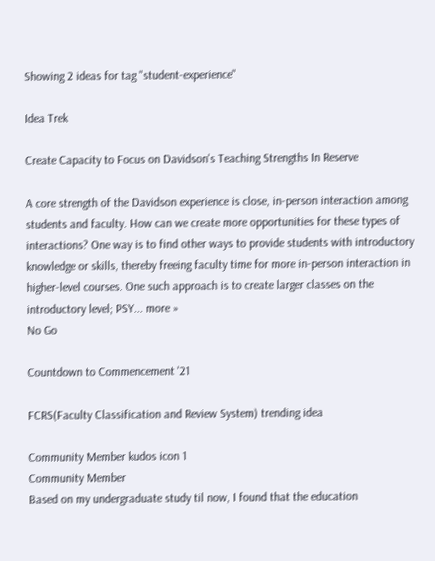Showing 2 ideas for tag "student-experience"

Idea Trek

Create Capacity to Focus on Davidson's Teaching Strengths In Reserve

A core strength of the Davidson experience is close, in-person interaction among students and faculty. How can we create more opportunities for these types of interactions? One way is to find other ways to provide students with introductory knowledge or skills, thereby freeing faculty time for more in-person interaction in higher-level courses. One such approach is to create larger classes on the introductory level; PSY... more »
No Go

Countdown to Commencement '21

FCRS(Faculty Classification and Review System) trending idea

Community Member kudos icon 1
Community Member
Based on my undergraduate study til now, I found that the education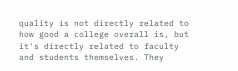quality is not directly related to how good a college overall is, but it's directly related to faculty and students themselves. They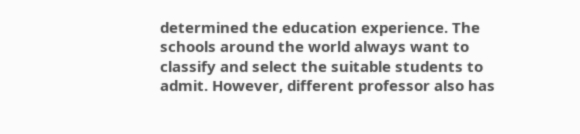determined the education experience. The schools around the world always want to classify and select the suitable students to admit. However, different professor also has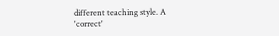different teaching style. A 'correct'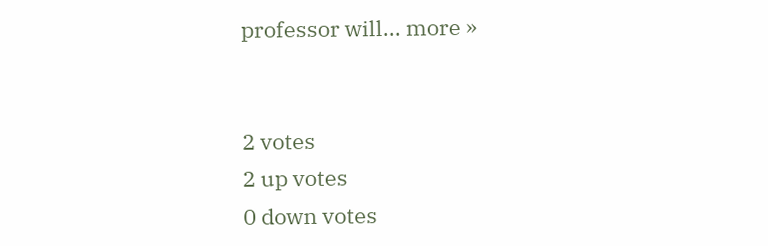professor will... more »


2 votes
2 up votes
0 down votes